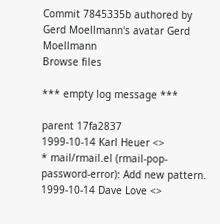Commit 7845335b authored by Gerd Moellmann's avatar Gerd Moellmann
Browse files

*** empty log message ***

parent 17fa2837
1999-10-14 Karl Heuer <>
* mail/rmail.el (rmail-pop-password-error): Add new pattern.
1999-10-14 Dave Love <>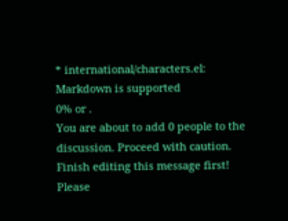* international/characters.el:
Markdown is supported
0% or .
You are about to add 0 people to the discussion. Proceed with caution.
Finish editing this message first!
Please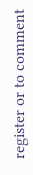register or to comment